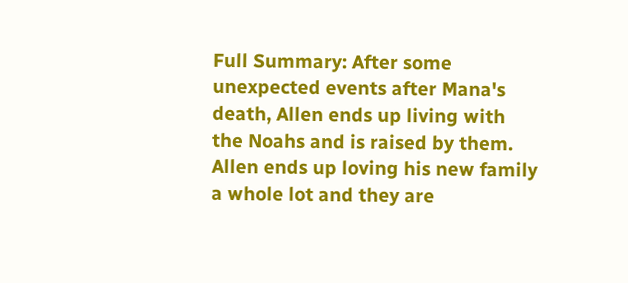Full Summary: After some unexpected events after Mana's death, Allen ends up living with the Noahs and is raised by them. Allen ends up loving his new family a whole lot and they are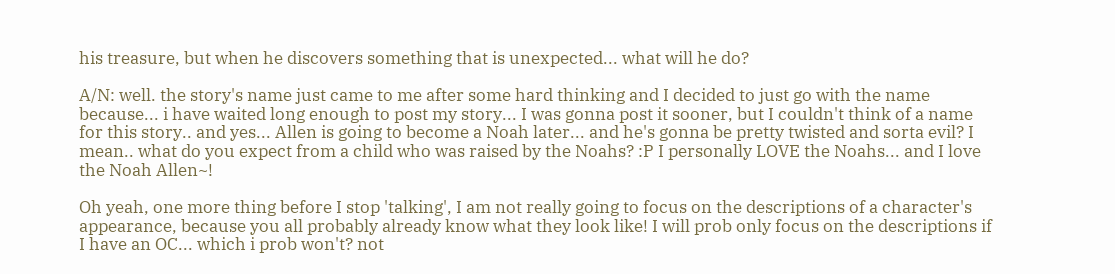his treasure, but when he discovers something that is unexpected... what will he do?

A/N: well. the story's name just came to me after some hard thinking and I decided to just go with the name because... i have waited long enough to post my story... I was gonna post it sooner, but I couldn't think of a name for this story.. and yes... Allen is going to become a Noah later... and he's gonna be pretty twisted and sorta evil? I mean.. what do you expect from a child who was raised by the Noahs? :P I personally LOVE the Noahs... and I love the Noah Allen~!

Oh yeah, one more thing before I stop 'talking', I am not really going to focus on the descriptions of a character's appearance, because you all probably already know what they look like! I will prob only focus on the descriptions if I have an OC... which i prob won't? not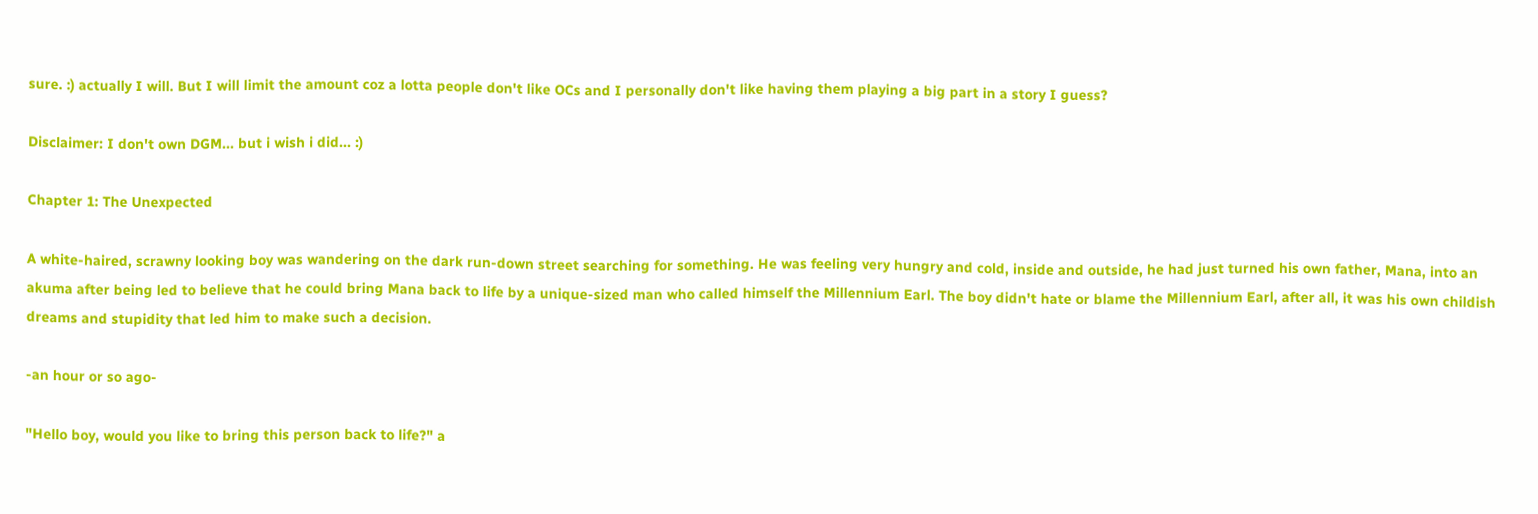sure. :) actually I will. But I will limit the amount coz a lotta people don't like OCs and I personally don't like having them playing a big part in a story I guess?

Disclaimer: I don't own DGM... but i wish i did... :)

Chapter 1: The Unexpected

A white-haired, scrawny looking boy was wandering on the dark run-down street searching for something. He was feeling very hungry and cold, inside and outside, he had just turned his own father, Mana, into an akuma after being led to believe that he could bring Mana back to life by a unique-sized man who called himself the Millennium Earl. The boy didn't hate or blame the Millennium Earl, after all, it was his own childish dreams and stupidity that led him to make such a decision.

-an hour or so ago-

"Hello boy, would you like to bring this person back to life?" a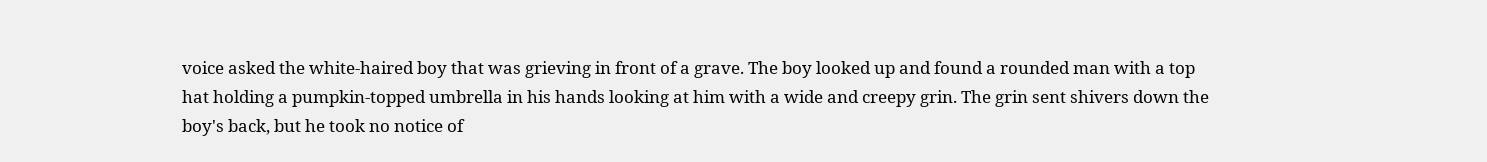voice asked the white-haired boy that was grieving in front of a grave. The boy looked up and found a rounded man with a top hat holding a pumpkin-topped umbrella in his hands looking at him with a wide and creepy grin. The grin sent shivers down the boy's back, but he took no notice of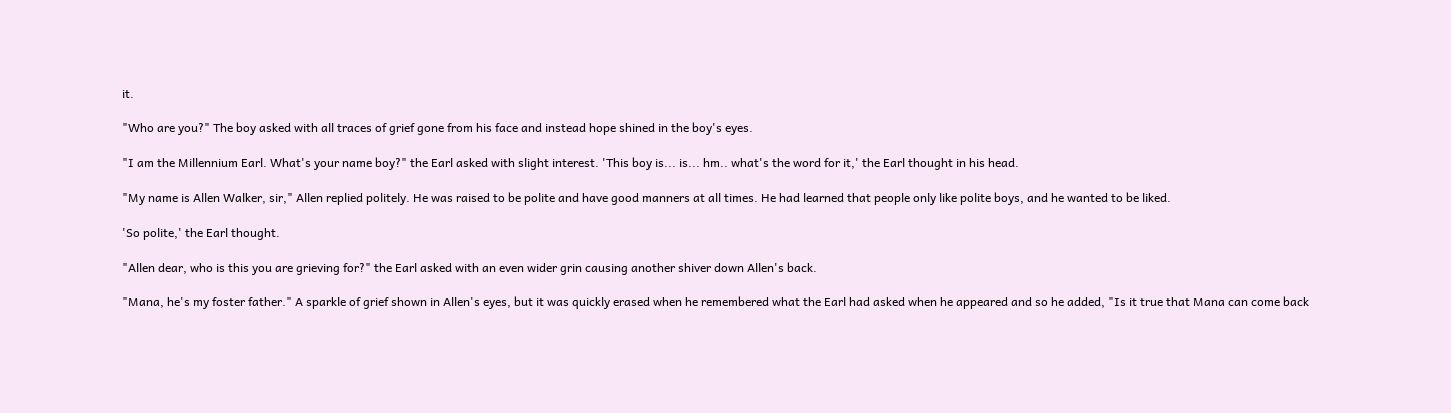it.

"Who are you?" The boy asked with all traces of grief gone from his face and instead hope shined in the boy's eyes.

"I am the Millennium Earl. What's your name boy?" the Earl asked with slight interest. 'This boy is... is... hm.. what's the word for it,' the Earl thought in his head.

"My name is Allen Walker, sir," Allen replied politely. He was raised to be polite and have good manners at all times. He had learned that people only like polite boys, and he wanted to be liked.

'So polite,' the Earl thought.

"Allen dear, who is this you are grieving for?" the Earl asked with an even wider grin causing another shiver down Allen's back.

"Mana, he's my foster father." A sparkle of grief shown in Allen's eyes, but it was quickly erased when he remembered what the Earl had asked when he appeared and so he added, "Is it true that Mana can come back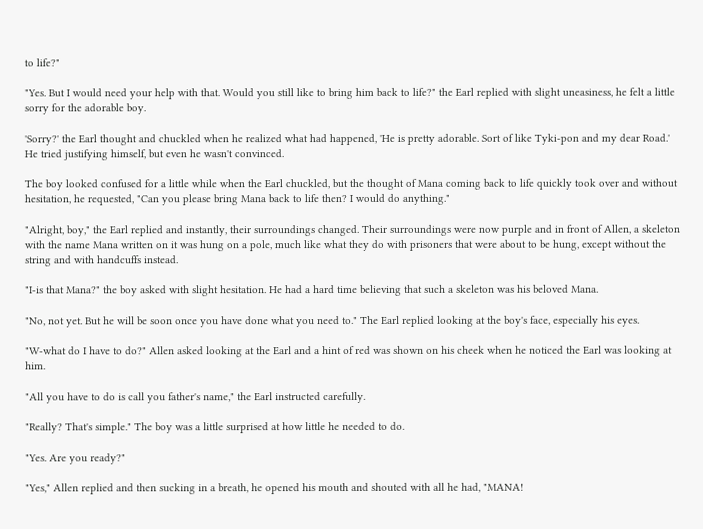to life?"

"Yes. But I would need your help with that. Would you still like to bring him back to life?" the Earl replied with slight uneasiness, he felt a little sorry for the adorable boy.

'Sorry?' the Earl thought and chuckled when he realized what had happened, 'He is pretty adorable. Sort of like Tyki-pon and my dear Road.' He tried justifying himself, but even he wasn't convinced.

The boy looked confused for a little while when the Earl chuckled, but the thought of Mana coming back to life quickly took over and without hesitation, he requested, "Can you please bring Mana back to life then? I would do anything."

"Alright, boy," the Earl replied and instantly, their surroundings changed. Their surroundings were now purple and in front of Allen, a skeleton with the name Mana written on it was hung on a pole, much like what they do with prisoners that were about to be hung, except without the string and with handcuffs instead.

"I-is that Mana?" the boy asked with slight hesitation. He had a hard time believing that such a skeleton was his beloved Mana.

"No, not yet. But he will be soon once you have done what you need to." The Earl replied looking at the boy's face, especially his eyes.

"W-what do I have to do?" Allen asked looking at the Earl and a hint of red was shown on his cheek when he noticed the Earl was looking at him.

"All you have to do is call you father's name," the Earl instructed carefully.

"Really? That's simple." The boy was a little surprised at how little he needed to do.

"Yes. Are you ready?"

"Yes," Allen replied and then sucking in a breath, he opened his mouth and shouted with all he had, "MANA!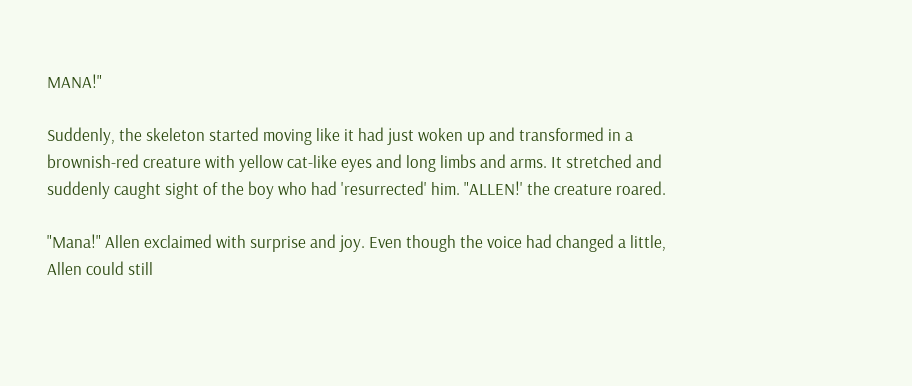MANA!"

Suddenly, the skeleton started moving like it had just woken up and transformed in a brownish-red creature with yellow cat-like eyes and long limbs and arms. It stretched and suddenly caught sight of the boy who had 'resurrected' him. "ALLEN!' the creature roared.

"Mana!" Allen exclaimed with surprise and joy. Even though the voice had changed a little, Allen could still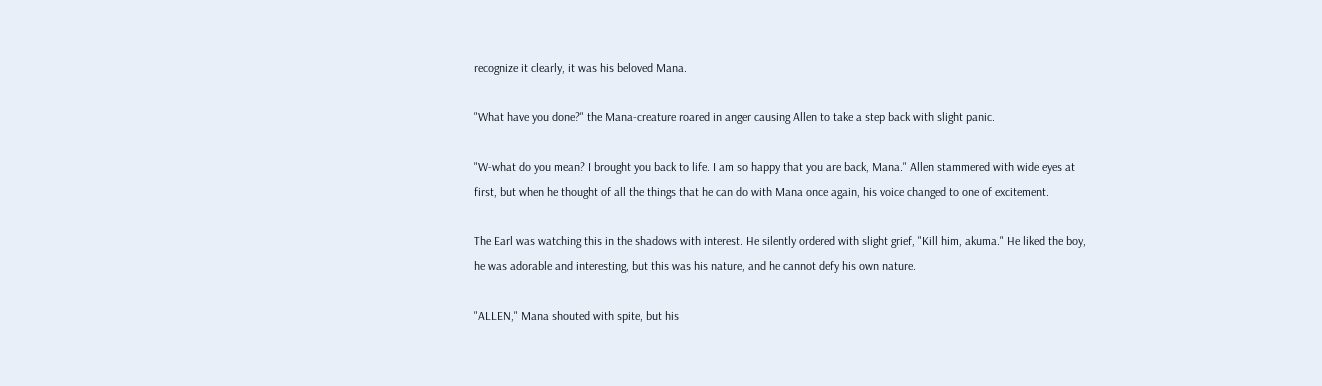recognize it clearly, it was his beloved Mana.

"What have you done?" the Mana-creature roared in anger causing Allen to take a step back with slight panic.

"W-what do you mean? I brought you back to life. I am so happy that you are back, Mana." Allen stammered with wide eyes at first, but when he thought of all the things that he can do with Mana once again, his voice changed to one of excitement.

The Earl was watching this in the shadows with interest. He silently ordered with slight grief, "Kill him, akuma." He liked the boy, he was adorable and interesting, but this was his nature, and he cannot defy his own nature.

"ALLEN," Mana shouted with spite, but his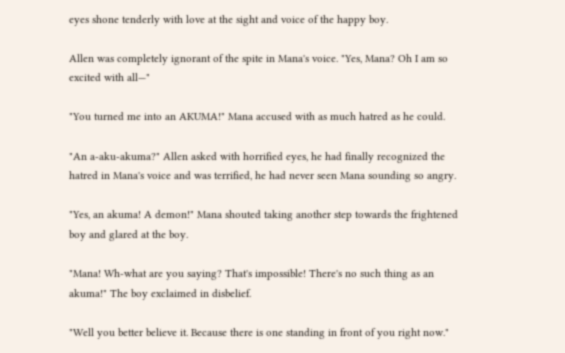eyes shone tenderly with love at the sight and voice of the happy boy.

Allen was completely ignorant of the spite in Mana's voice. "Yes, Mana? Oh I am so excited with all—"

"You turned me into an AKUMA!" Mana accused with as much hatred as he could.

"An a-aku-akuma?" Allen asked with horrified eyes, he had finally recognized the hatred in Mana's voice and was terrified, he had never seen Mana sounding so angry.

"Yes, an akuma! A demon!" Mana shouted taking another step towards the frightened boy and glared at the boy.

"Mana! Wh-what are you saying? That's impossible! There's no such thing as an akuma!" The boy exclaimed in disbelief.

"Well you better believe it. Because there is one standing in front of you right now."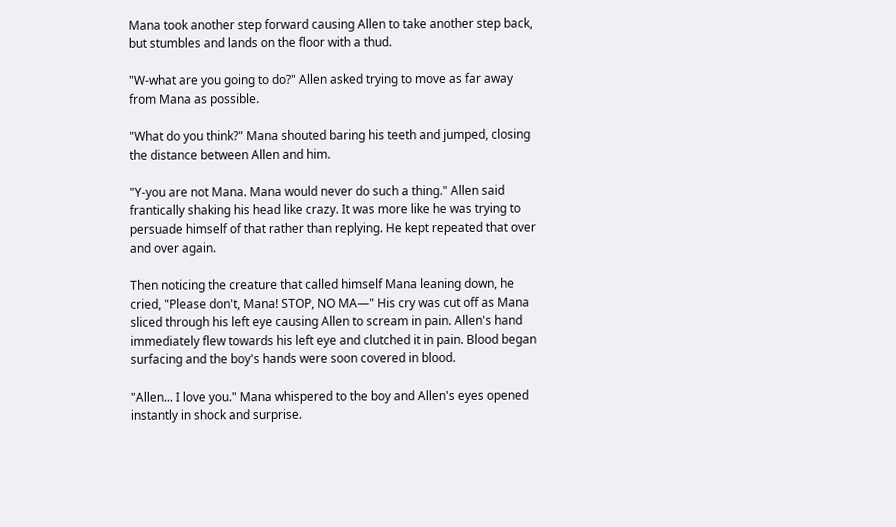Mana took another step forward causing Allen to take another step back, but stumbles and lands on the floor with a thud.

"W-what are you going to do?" Allen asked trying to move as far away from Mana as possible.

"What do you think?" Mana shouted baring his teeth and jumped, closing the distance between Allen and him.

"Y-you are not Mana. Mana would never do such a thing." Allen said frantically shaking his head like crazy. It was more like he was trying to persuade himself of that rather than replying. He kept repeated that over and over again.

Then noticing the creature that called himself Mana leaning down, he cried, "Please don't, Mana! STOP, NO MA―" His cry was cut off as Mana sliced through his left eye causing Allen to scream in pain. Allen's hand immediately flew towards his left eye and clutched it in pain. Blood began surfacing and the boy's hands were soon covered in blood.

"Allen... I love you." Mana whispered to the boy and Allen's eyes opened instantly in shock and surprise.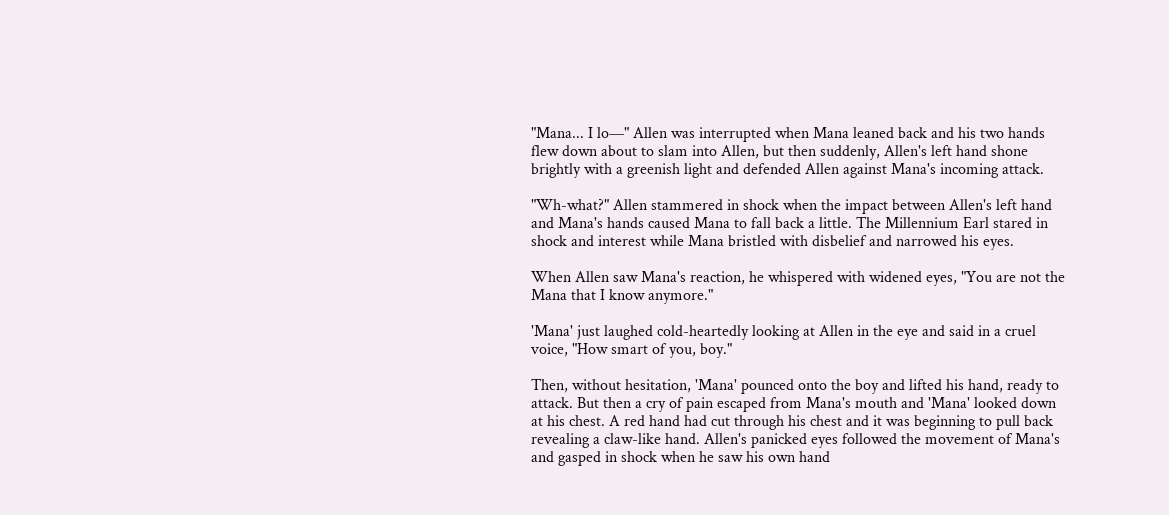"Mana... I lo—" Allen was interrupted when Mana leaned back and his two hands flew down about to slam into Allen, but then suddenly, Allen's left hand shone brightly with a greenish light and defended Allen against Mana's incoming attack.

"Wh-what?" Allen stammered in shock when the impact between Allen's left hand and Mana's hands caused Mana to fall back a little. The Millennium Earl stared in shock and interest while Mana bristled with disbelief and narrowed his eyes.

When Allen saw Mana's reaction, he whispered with widened eyes, "You are not the Mana that I know anymore."

'Mana' just laughed cold-heartedly looking at Allen in the eye and said in a cruel voice, "How smart of you, boy."

Then, without hesitation, 'Mana' pounced onto the boy and lifted his hand, ready to attack. But then a cry of pain escaped from Mana's mouth and 'Mana' looked down at his chest. A red hand had cut through his chest and it was beginning to pull back revealing a claw-like hand. Allen's panicked eyes followed the movement of Mana's and gasped in shock when he saw his own hand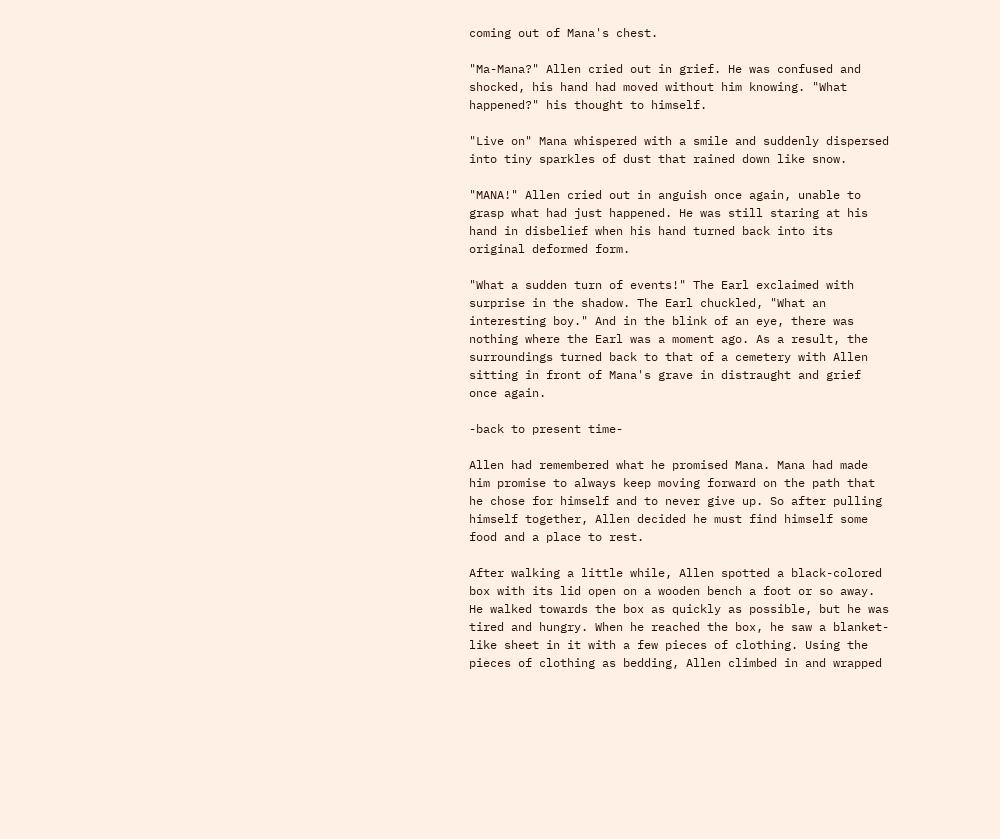coming out of Mana's chest.

"Ma-Mana?" Allen cried out in grief. He was confused and shocked, his hand had moved without him knowing. "What happened?" his thought to himself.

"Live on" Mana whispered with a smile and suddenly dispersed into tiny sparkles of dust that rained down like snow.

"MANA!" Allen cried out in anguish once again, unable to grasp what had just happened. He was still staring at his hand in disbelief when his hand turned back into its original deformed form.

"What a sudden turn of events!" The Earl exclaimed with surprise in the shadow. The Earl chuckled, "What an interesting boy." And in the blink of an eye, there was nothing where the Earl was a moment ago. As a result, the surroundings turned back to that of a cemetery with Allen sitting in front of Mana's grave in distraught and grief once again.

-back to present time-

Allen had remembered what he promised Mana. Mana had made him promise to always keep moving forward on the path that he chose for himself and to never give up. So after pulling himself together, Allen decided he must find himself some food and a place to rest.

After walking a little while, Allen spotted a black-colored box with its lid open on a wooden bench a foot or so away. He walked towards the box as quickly as possible, but he was tired and hungry. When he reached the box, he saw a blanket-like sheet in it with a few pieces of clothing. Using the pieces of clothing as bedding, Allen climbed in and wrapped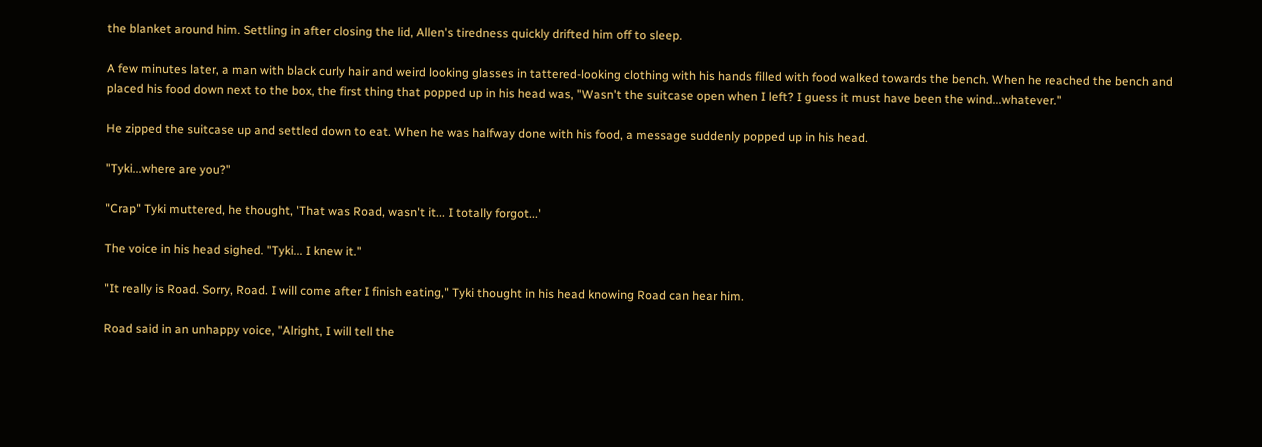the blanket around him. Settling in after closing the lid, Allen's tiredness quickly drifted him off to sleep.

A few minutes later, a man with black curly hair and weird looking glasses in tattered-looking clothing with his hands filled with food walked towards the bench. When he reached the bench and placed his food down next to the box, the first thing that popped up in his head was, "Wasn't the suitcase open when I left? I guess it must have been the wind...whatever."

He zipped the suitcase up and settled down to eat. When he was halfway done with his food, a message suddenly popped up in his head.

"Tyki...where are you?"

"Crap" Tyki muttered, he thought, 'That was Road, wasn't it... I totally forgot...'

The voice in his head sighed. "Tyki... I knew it."

"It really is Road. Sorry, Road. I will come after I finish eating," Tyki thought in his head knowing Road can hear him.

Road said in an unhappy voice, "Alright, I will tell the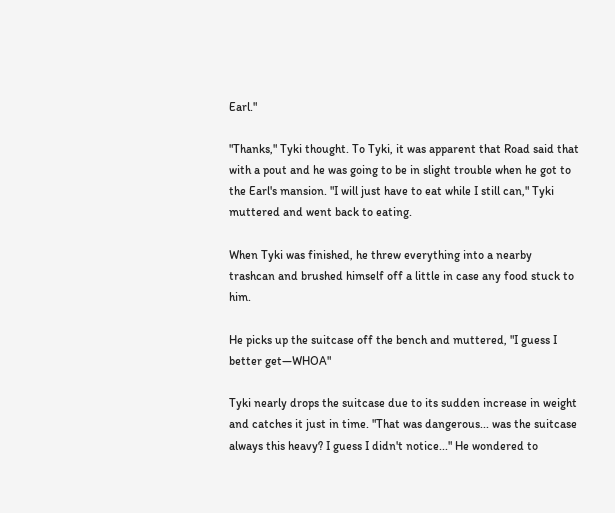Earl."

"Thanks," Tyki thought. To Tyki, it was apparent that Road said that with a pout and he was going to be in slight trouble when he got to the Earl's mansion. "I will just have to eat while I still can," Tyki muttered and went back to eating.

When Tyki was finished, he threw everything into a nearby trashcan and brushed himself off a little in case any food stuck to him.

He picks up the suitcase off the bench and muttered, "I guess I better get—WHOA"

Tyki nearly drops the suitcase due to its sudden increase in weight and catches it just in time. "That was dangerous... was the suitcase always this heavy? I guess I didn't notice..." He wondered to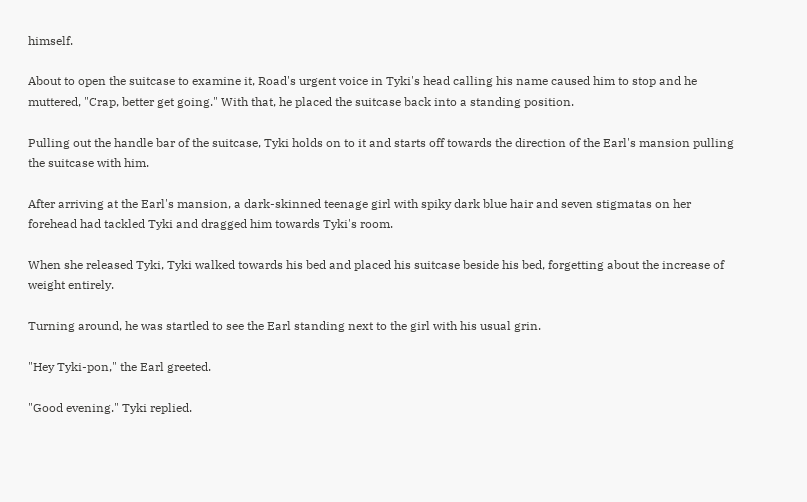himself.

About to open the suitcase to examine it, Road's urgent voice in Tyki's head calling his name caused him to stop and he muttered, "Crap, better get going." With that, he placed the suitcase back into a standing position.

Pulling out the handle bar of the suitcase, Tyki holds on to it and starts off towards the direction of the Earl's mansion pulling the suitcase with him.

After arriving at the Earl's mansion, a dark-skinned teenage girl with spiky dark blue hair and seven stigmatas on her forehead had tackled Tyki and dragged him towards Tyki's room.

When she released Tyki, Tyki walked towards his bed and placed his suitcase beside his bed, forgetting about the increase of weight entirely.

Turning around, he was startled to see the Earl standing next to the girl with his usual grin.

"Hey Tyki-pon," the Earl greeted.

"Good evening." Tyki replied.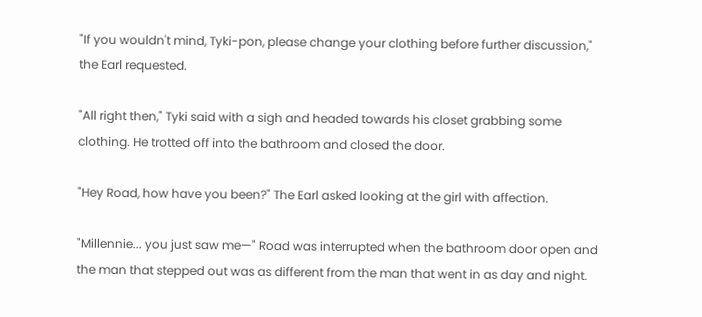"If you wouldn't mind, Tyki-pon, please change your clothing before further discussion," the Earl requested.

"All right then," Tyki said with a sigh and headed towards his closet grabbing some clothing. He trotted off into the bathroom and closed the door.

"Hey Road, how have you been?" The Earl asked looking at the girl with affection.

"Millennie... you just saw me—" Road was interrupted when the bathroom door open and the man that stepped out was as different from the man that went in as day and night.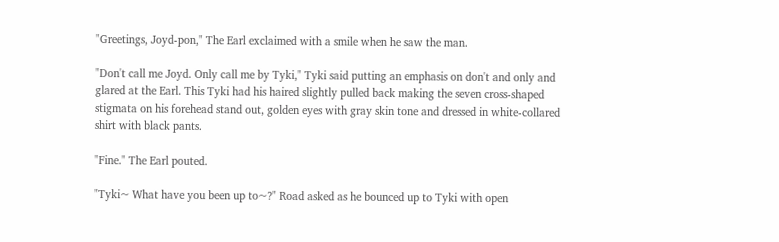"Greetings, Joyd-pon," The Earl exclaimed with a smile when he saw the man.

"Don't call me Joyd. Only call me by Tyki," Tyki said putting an emphasis on don't and only and glared at the Earl. This Tyki had his haired slightly pulled back making the seven cross-shaped stigmata on his forehead stand out, golden eyes with gray skin tone and dressed in white-collared shirt with black pants.

"Fine." The Earl pouted.

"Tyki~ What have you been up to~?" Road asked as he bounced up to Tyki with open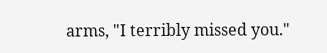arms, "I terribly missed you."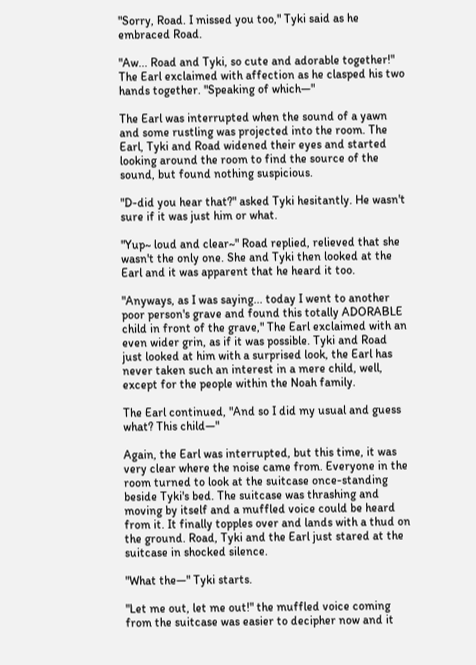"Sorry, Road. I missed you too," Tyki said as he embraced Road.

"Aw... Road and Tyki, so cute and adorable together!" The Earl exclaimed with affection as he clasped his two hands together. "Speaking of which—"

The Earl was interrupted when the sound of a yawn and some rustling was projected into the room. The Earl, Tyki and Road widened their eyes and started looking around the room to find the source of the sound, but found nothing suspicious.

"D-did you hear that?" asked Tyki hesitantly. He wasn't sure if it was just him or what.

"Yup~ loud and clear~" Road replied, relieved that she wasn't the only one. She and Tyki then looked at the Earl and it was apparent that he heard it too.

"Anyways, as I was saying... today I went to another poor person's grave and found this totally ADORABLE child in front of the grave," The Earl exclaimed with an even wider grin, as if it was possible. Tyki and Road just looked at him with a surprised look, the Earl has never taken such an interest in a mere child, well, except for the people within the Noah family.

The Earl continued, "And so I did my usual and guess what? This child—"

Again, the Earl was interrupted, but this time, it was very clear where the noise came from. Everyone in the room turned to look at the suitcase once-standing beside Tyki's bed. The suitcase was thrashing and moving by itself and a muffled voice could be heard from it. It finally topples over and lands with a thud on the ground. Road, Tyki and the Earl just stared at the suitcase in shocked silence.

"What the—" Tyki starts.

"Let me out, let me out!" the muffled voice coming from the suitcase was easier to decipher now and it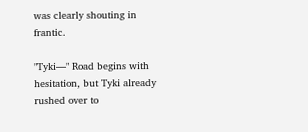was clearly shouting in frantic.

"Tyki—" Road begins with hesitation, but Tyki already rushed over to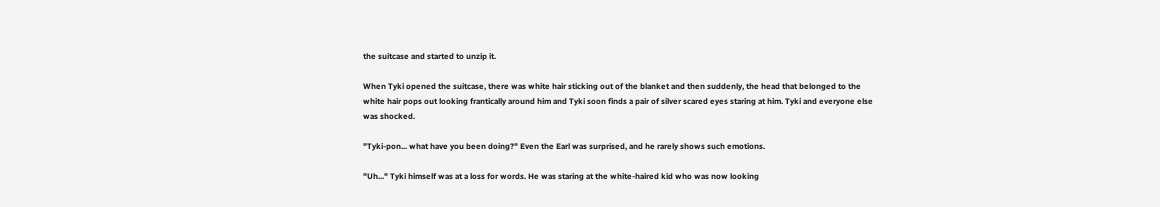the suitcase and started to unzip it.

When Tyki opened the suitcase, there was white hair sticking out of the blanket and then suddenly, the head that belonged to the white hair pops out looking frantically around him and Tyki soon finds a pair of silver scared eyes staring at him. Tyki and everyone else was shocked.

"Tyki-pon... what have you been doing?" Even the Earl was surprised, and he rarely shows such emotions.

"Uh..." Tyki himself was at a loss for words. He was staring at the white-haired kid who was now looking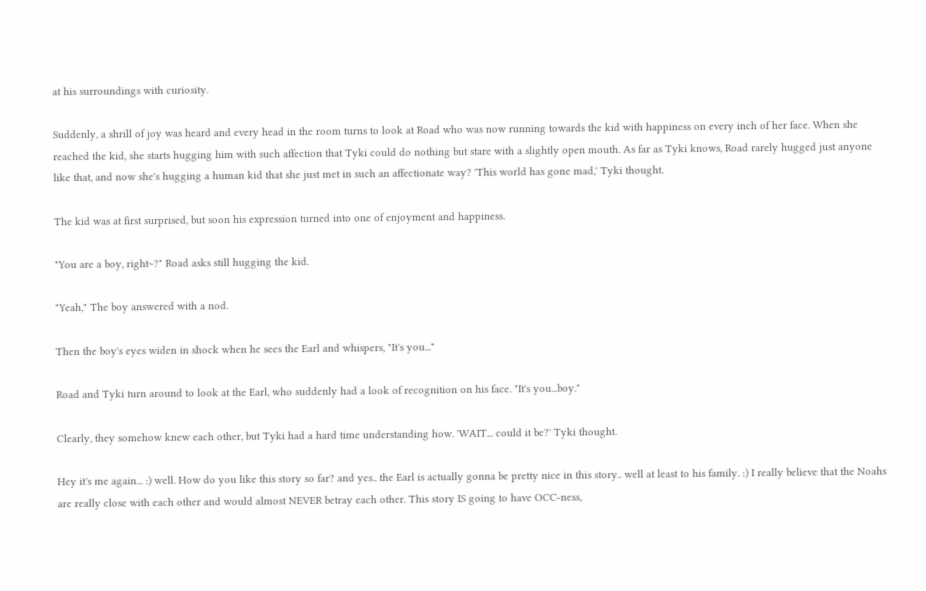at his surroundings with curiosity.

Suddenly, a shrill of joy was heard and every head in the room turns to look at Road who was now running towards the kid with happiness on every inch of her face. When she reached the kid, she starts hugging him with such affection that Tyki could do nothing but stare with a slightly open mouth. As far as Tyki knows, Road rarely hugged just anyone like that, and now she's hugging a human kid that she just met in such an affectionate way? 'This world has gone mad,' Tyki thought.

The kid was at first surprised, but soon his expression turned into one of enjoyment and happiness.

"You are a boy, right~?" Road asks still hugging the kid.

"Yeah," The boy answered with a nod.

Then the boy's eyes widen in shock when he sees the Earl and whispers, "It's you..."

Road and Tyki turn around to look at the Earl, who suddenly had a look of recognition on his face. "It's you...boy."

Clearly, they somehow knew each other, but Tyki had a hard time understanding how. 'WAIT... could it be?' Tyki thought.

Hey it's me again... :) well. How do you like this story so far? and yes.. the Earl is actually gonna be pretty nice in this story.. well at least to his family. :) I really believe that the Noahs are really close with each other and would almost NEVER betray each other. This story IS going to have OCC-ness,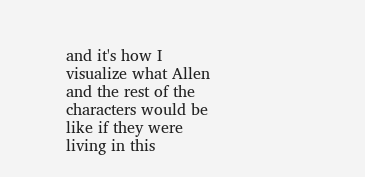and it's how I visualize what Allen and the rest of the characters would be like if they were living in this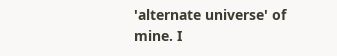'alternate universe' of mine. I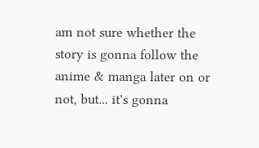am not sure whether the story is gonna follow the anime & manga later on or not, but... it's gonna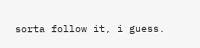sorta follow it, i guess.